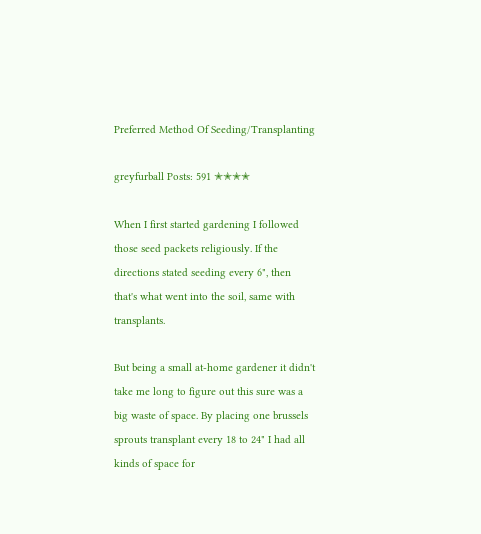Preferred Method Of Seeding/Transplanting

greyfurball Posts: 591 ✭✭✭✭

When I first started gardening I followed those seed packets religiously. If the directions stated seeding every 6", then that's what went into the soil, same with transplants.

But being a small at-home gardener it didn't take me long to figure out this sure was a big waste of space. By placing one brussels sprouts transplant every 18 to 24" I had all kinds of space for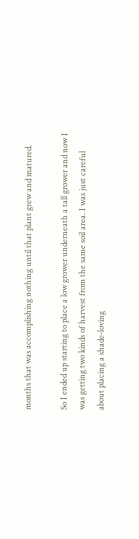months that was accomplishing nothing until that plant grew and matured.

So I ended up starting to place a low grower underneath a tall grower and now I was getting two kinds of harvest from the same soil area. I was just careful about placing a shade-loving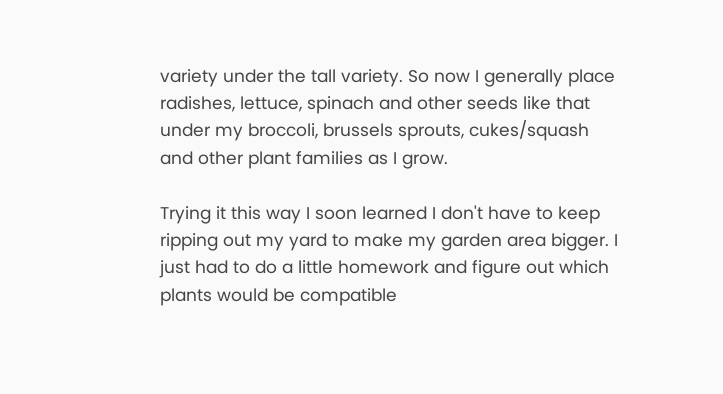variety under the tall variety. So now I generally place radishes, lettuce, spinach and other seeds like that under my broccoli, brussels sprouts, cukes/squash and other plant families as I grow.

Trying it this way I soon learned I don't have to keep ripping out my yard to make my garden area bigger. I just had to do a little homework and figure out which plants would be compatible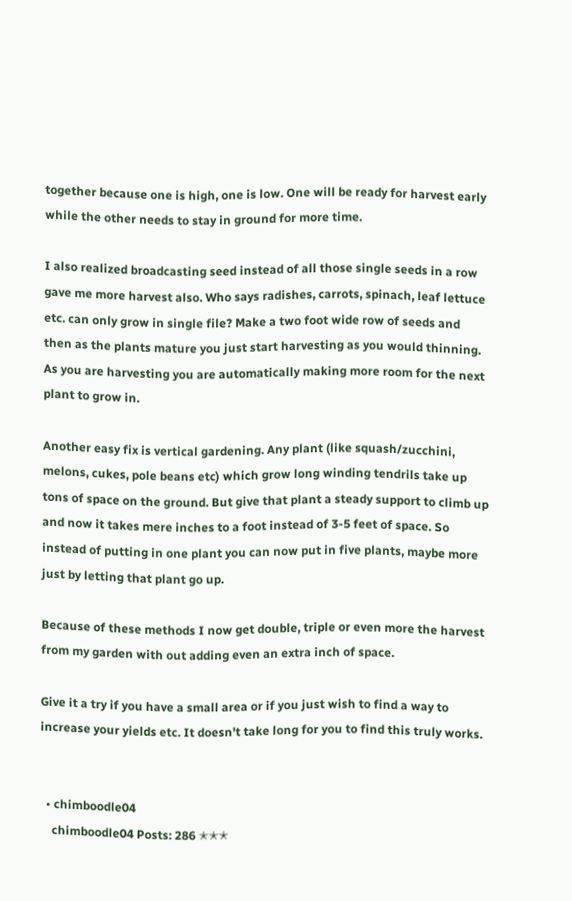together because one is high, one is low. One will be ready for harvest early while the other needs to stay in ground for more time.

I also realized broadcasting seed instead of all those single seeds in a row gave me more harvest also. Who says radishes, carrots, spinach, leaf lettuce etc. can only grow in single file? Make a two foot wide row of seeds and then as the plants mature you just start harvesting as you would thinning. As you are harvesting you are automatically making more room for the next plant to grow in.

Another easy fix is vertical gardening. Any plant (like squash/zucchini, melons, cukes, pole beans etc) which grow long winding tendrils take up tons of space on the ground. But give that plant a steady support to climb up and now it takes mere inches to a foot instead of 3-5 feet of space. So instead of putting in one plant you can now put in five plants, maybe more just by letting that plant go up.

Because of these methods I now get double, triple or even more the harvest from my garden with out adding even an extra inch of space.

Give it a try if you have a small area or if you just wish to find a way to increase your yields etc. It doesn't take long for you to find this truly works.


  • chimboodle04
    chimboodle04 Posts: 286 ✭✭✭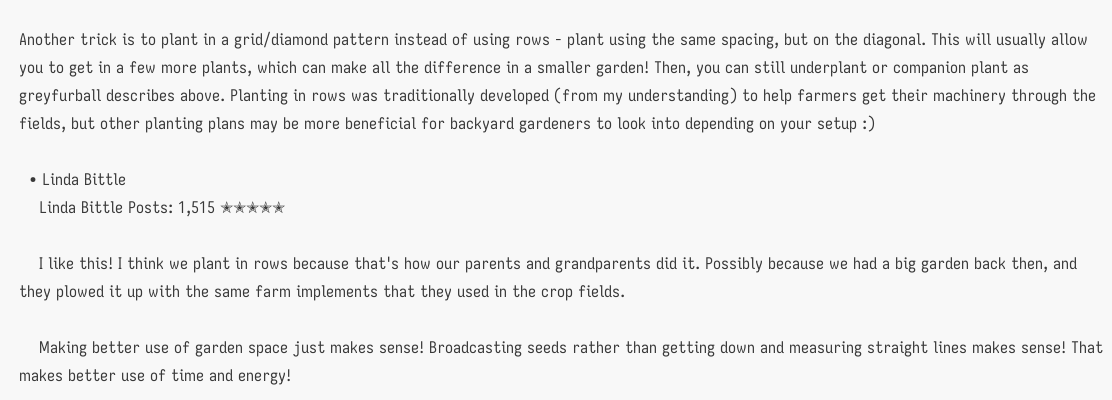Another trick is to plant in a grid/diamond pattern instead of using rows - plant using the same spacing, but on the diagonal. This will usually allow you to get in a few more plants, which can make all the difference in a smaller garden! Then, you can still underplant or companion plant as greyfurball describes above. Planting in rows was traditionally developed (from my understanding) to help farmers get their machinery through the fields, but other planting plans may be more beneficial for backyard gardeners to look into depending on your setup :)

  • Linda Bittle
    Linda Bittle Posts: 1,515 ✭✭✭✭✭

    I like this! I think we plant in rows because that's how our parents and grandparents did it. Possibly because we had a big garden back then, and they plowed it up with the same farm implements that they used in the crop fields.

    Making better use of garden space just makes sense! Broadcasting seeds rather than getting down and measuring straight lines makes sense! That makes better use of time and energy!